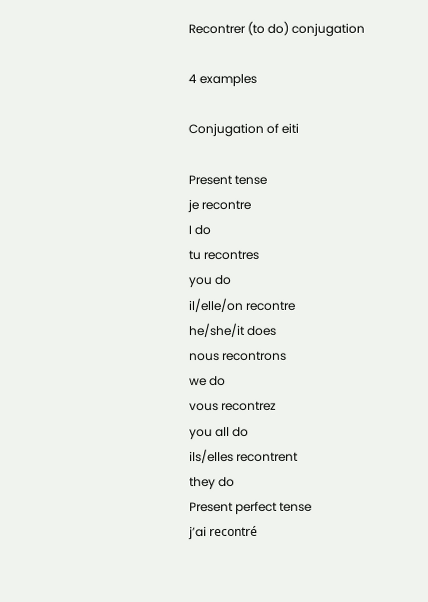Recontrer (to do) conjugation

4 examples

Conjugation of eiti

Present tense
je recontre
I do
tu recontres
you do
il/elle/on recontre
he/she/it does
nous recontrons
we do
vous recontrez
you all do
ils/elles recontrent
they do
Present perfect tense
j’ai recontré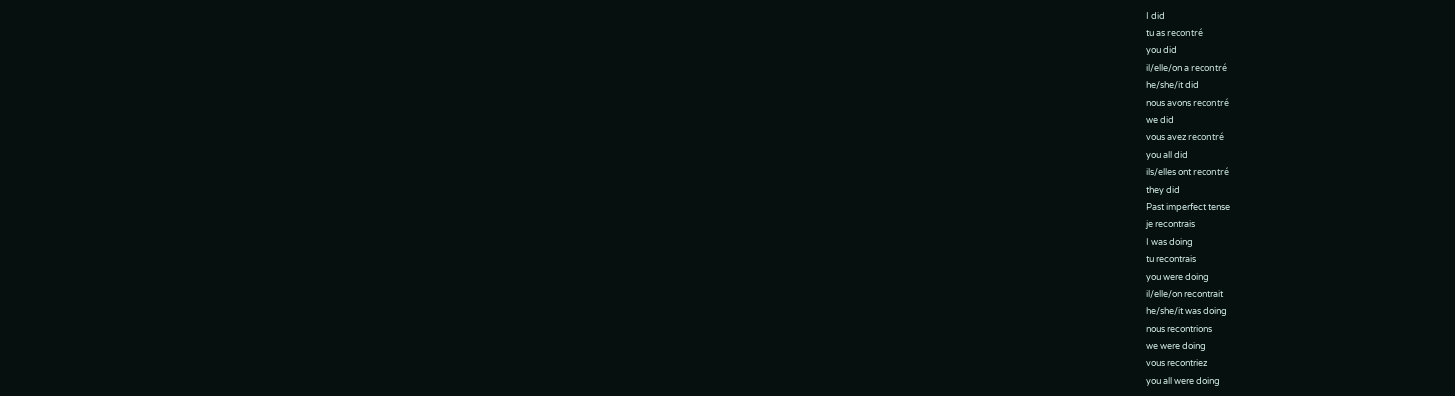I did
tu as recontré
you did
il/elle/on a recontré
he/she/it did
nous avons recontré
we did
vous avez recontré
you all did
ils/elles ont recontré
they did
Past imperfect tense
je recontrais
I was doing
tu recontrais
you were doing
il/elle/on recontrait
he/she/it was doing
nous recontrions
we were doing
vous recontriez
you all were doing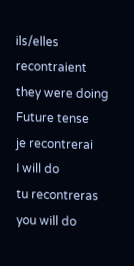ils/elles recontraient
they were doing
Future tense
je recontrerai
I will do
tu recontreras
you will do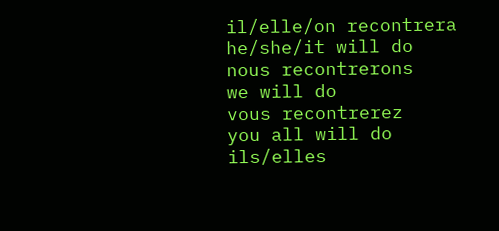il/elle/on recontrera
he/she/it will do
nous recontrerons
we will do
vous recontrerez
you all will do
ils/elles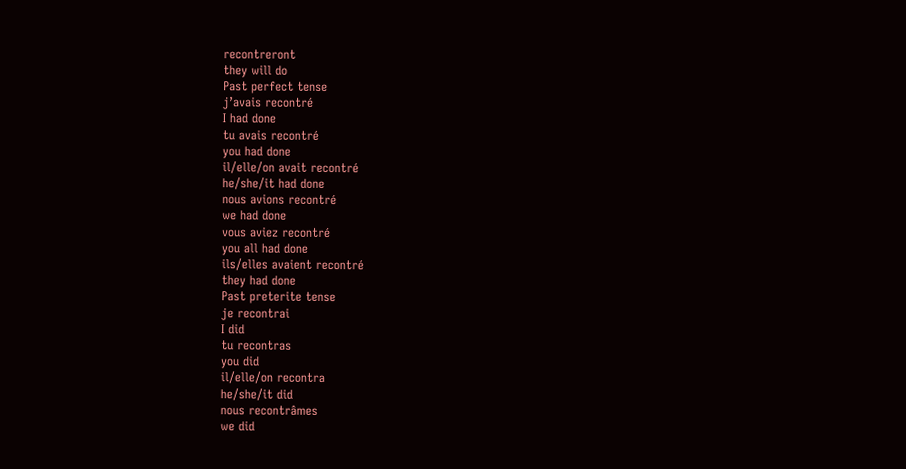recontreront
they will do
Past perfect tense
j’avais recontré
I had done
tu avais recontré
you had done
il/elle/on avait recontré
he/she/it had done
nous avions recontré
we had done
vous aviez recontré
you all had done
ils/elles avaient recontré
they had done
Past preterite tense
je recontrai
I did
tu recontras
you did
il/elle/on recontra
he/she/it did
nous recontrâmes
we did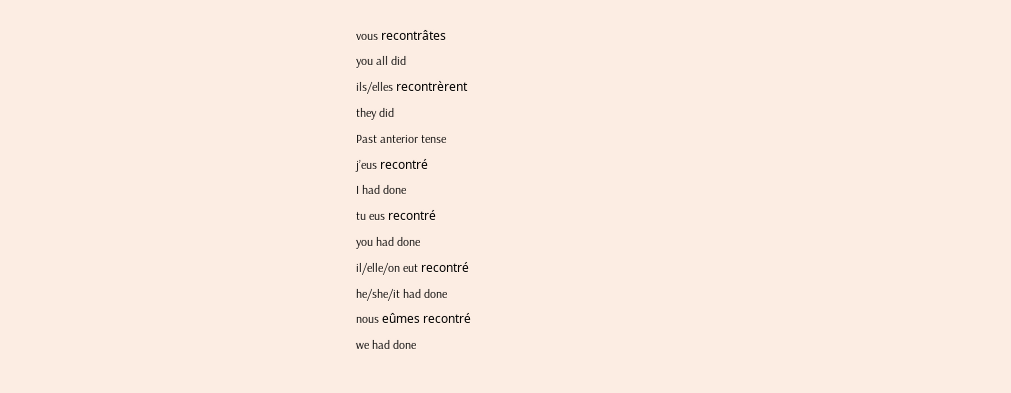vous recontrâtes
you all did
ils/elles recontrèrent
they did
Past anterior tense
j’eus recontré
I had done
tu eus recontré
you had done
il/elle/on eut recontré
he/she/it had done
nous eûmes recontré
we had done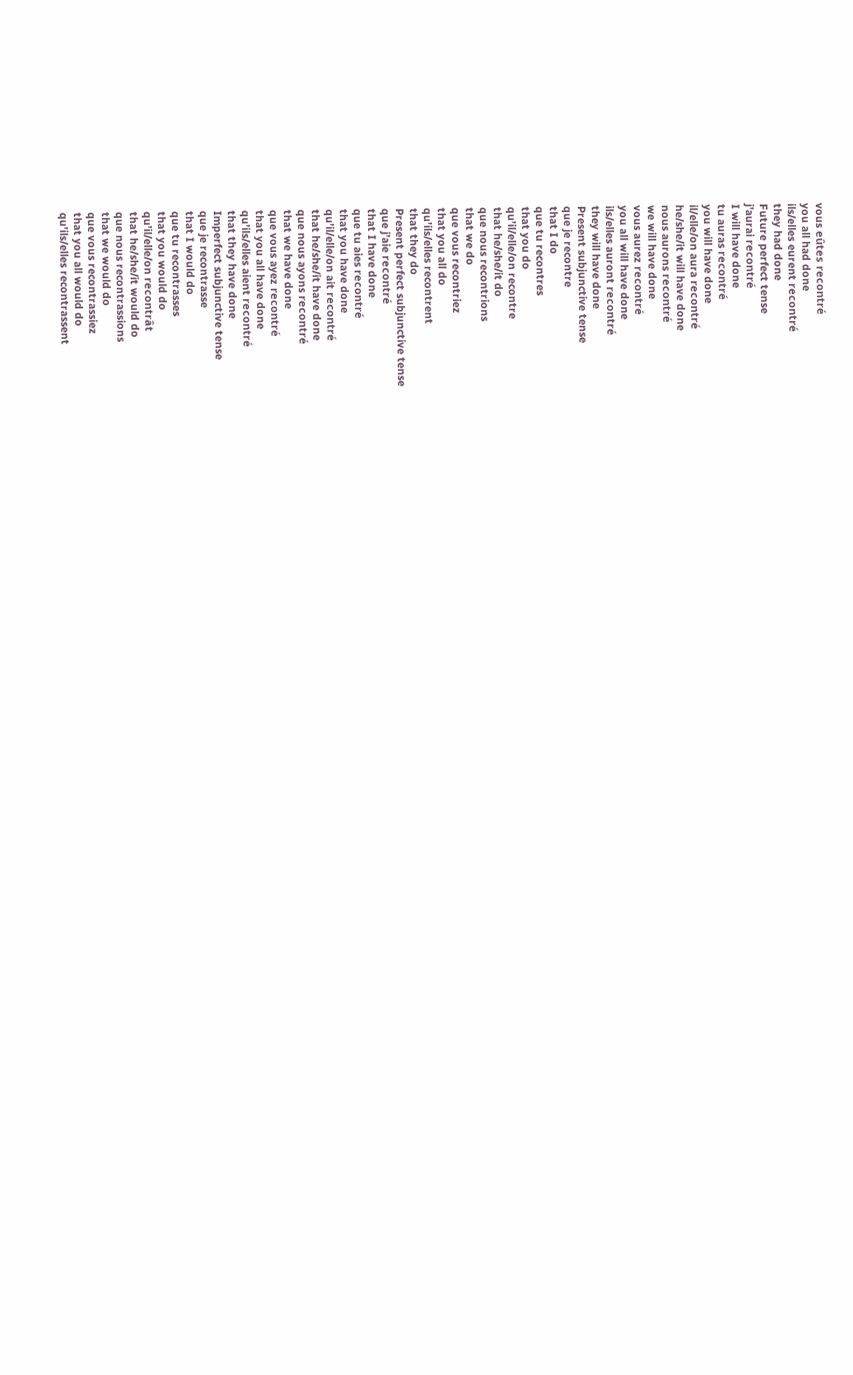vous eûtes recontré
you all had done
ils/elles eurent recontré
they had done
Future perfect tense
j’aurai recontré
I will have done
tu auras recontré
you will have done
il/elle/on aura recontré
he/she/it will have done
nous aurons recontré
we will have done
vous aurez recontré
you all will have done
ils/elles auront recontré
they will have done
Present subjunctive tense
que je recontre
that I do
que tu recontres
that you do
qu’il/elle/on recontre
that he/she/it do
que nous recontrions
that we do
que vous recontriez
that you all do
qu’ils/elles recontrent
that they do
Present perfect subjunctive tense
que j’aie recontré
that I have done
que tu aies recontré
that you have done
qu’il/elle/on ait recontré
that he/she/it have done
que nous ayons recontré
that we have done
que vous ayez recontré
that you all have done
qu’ils/elles aient recontré
that they have done
Imperfect subjunctive tense
que je recontrasse
that I would do
que tu recontrasses
that you would do
qu’il/elle/on recontrât
that he/she/it would do
que nous recontrassions
that we would do
que vous recontrassiez
that you all would do
qu’ils/elles recontrassent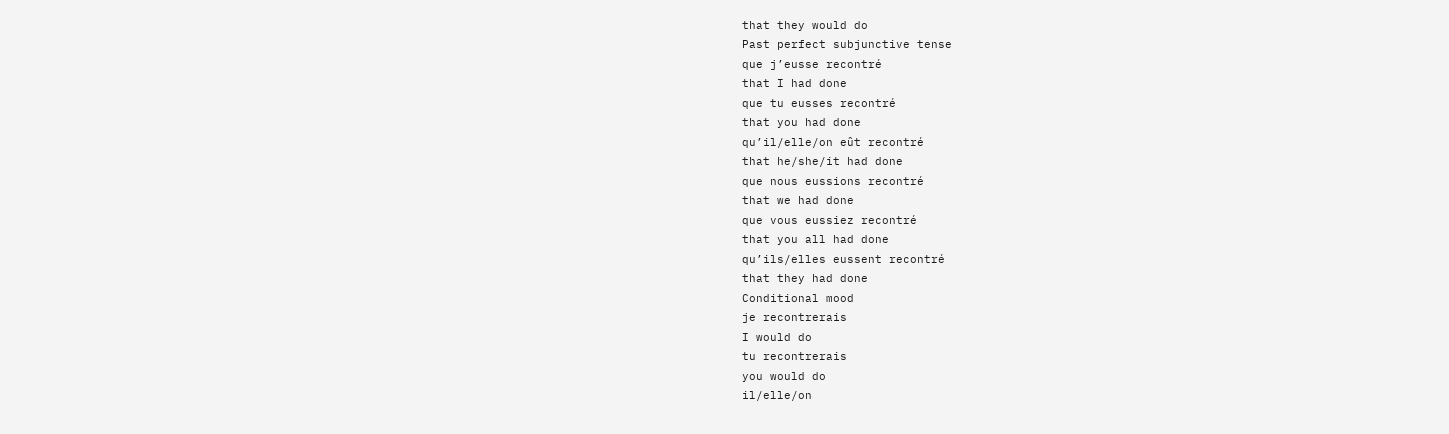that they would do
Past perfect subjunctive tense
que j’eusse recontré
that I had done
que tu eusses recontré
that you had done
qu’il/elle/on eût recontré
that he/she/it had done
que nous eussions recontré
that we had done
que vous eussiez recontré
that you all had done
qu’ils/elles eussent recontré
that they had done
Conditional mood
je recontrerais
I would do
tu recontrerais
you would do
il/elle/on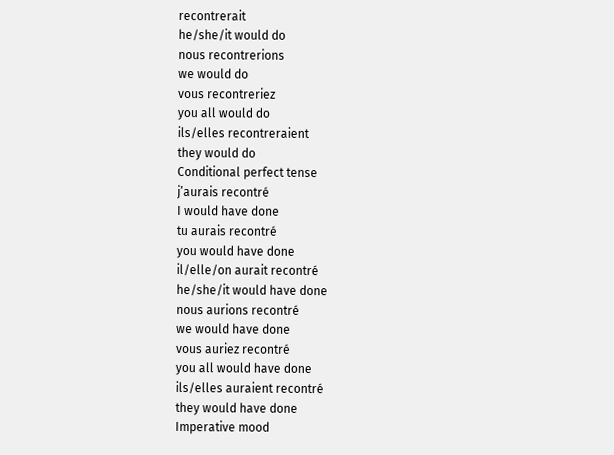recontrerait
he/she/it would do
nous recontrerions
we would do
vous recontreriez
you all would do
ils/elles recontreraient
they would do
Conditional perfect tense
j’aurais recontré
I would have done
tu aurais recontré
you would have done
il/elle/on aurait recontré
he/she/it would have done
nous aurions recontré
we would have done
vous auriez recontré
you all would have done
ils/elles auraient recontré
they would have done
Imperative mood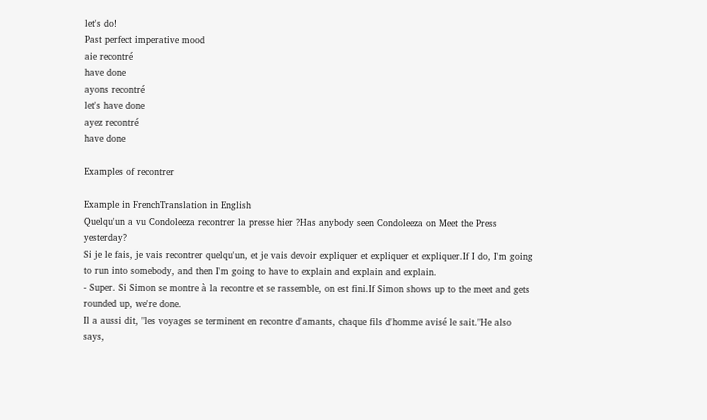let's do!
Past perfect imperative mood
aie recontré
have done
ayons recontré
let's have done
ayez recontré
have done

Examples of recontrer

Example in FrenchTranslation in English
Quelqu'un a vu Condoleeza recontrer la presse hier ?Has anybody seen Condoleeza on Meet the Press yesterday?
Si je le fais, je vais recontrer quelqu'un, et je vais devoir expliquer et expliquer et expliquer.If I do, I'm going to run into somebody, and then I'm going to have to explain and explain and explain.
- Super. Si Simon se montre à la recontre et se rassemble, on est fini.If Simon shows up to the meet and gets rounded up, we're done.
Il a aussi dit, "les voyages se terminent en recontre d'amants, chaque fils d'homme avisé le sait."He also says,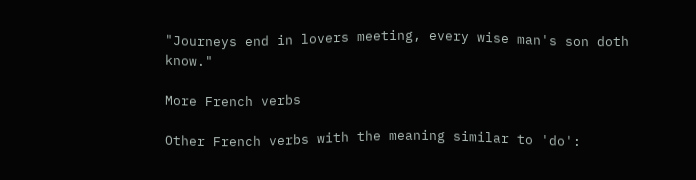"Journeys end in lovers meeting, every wise man's son doth know."

More French verbs

Other French verbs with the meaning similar to 'do':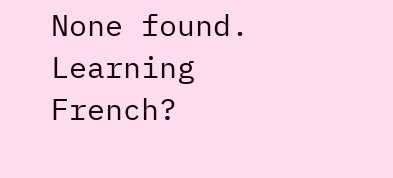None found.
Learning French?